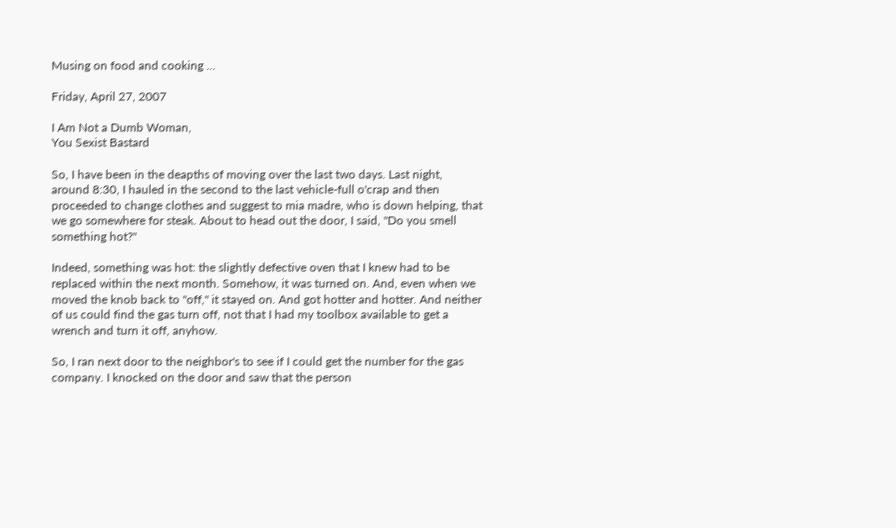Musing on food and cooking ...

Friday, April 27, 2007

I Am Not a Dumb Woman,
You Sexist Bastard

So, I have been in the deapths of moving over the last two days. Last night, around 8:30, I hauled in the second to the last vehicle-full o'crap and then proceeded to change clothes and suggest to mia madre, who is down helping, that we go somewhere for steak. About to head out the door, I said, "Do you smell something hot?"

Indeed, something was hot: the slightly defective oven that I knew had to be replaced within the next month. Somehow, it was turned on. And, even when we moved the knob back to "off," it stayed on. And got hotter and hotter. And neither of us could find the gas turn off, not that I had my toolbox available to get a wrench and turn it off, anyhow.

So, I ran next door to the neighbor's to see if I could get the number for the gas company. I knocked on the door and saw that the person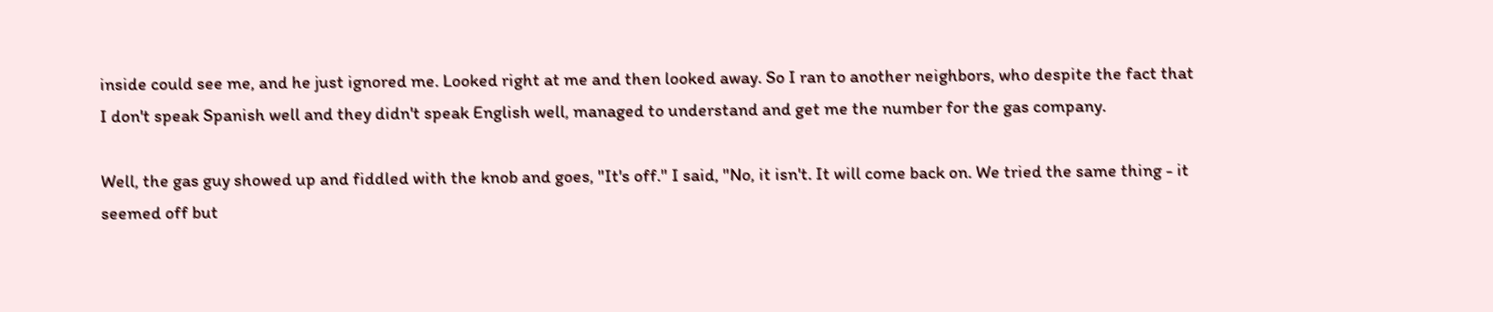inside could see me, and he just ignored me. Looked right at me and then looked away. So I ran to another neighbors, who despite the fact that I don't speak Spanish well and they didn't speak English well, managed to understand and get me the number for the gas company.

Well, the gas guy showed up and fiddled with the knob and goes, "It's off." I said, "No, it isn't. It will come back on. We tried the same thing - it seemed off but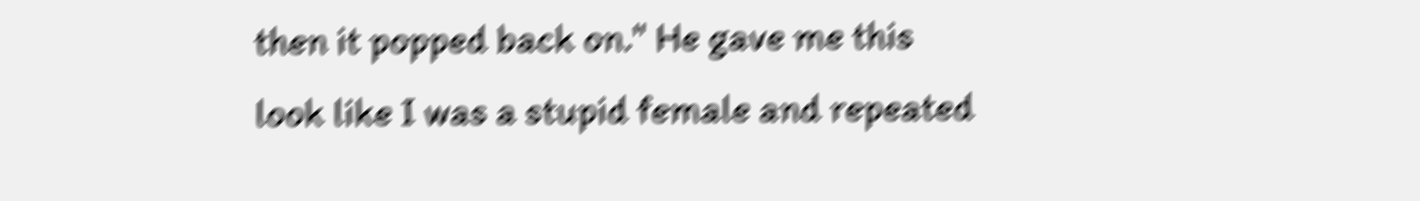then it popped back on." He gave me this look like I was a stupid female and repeated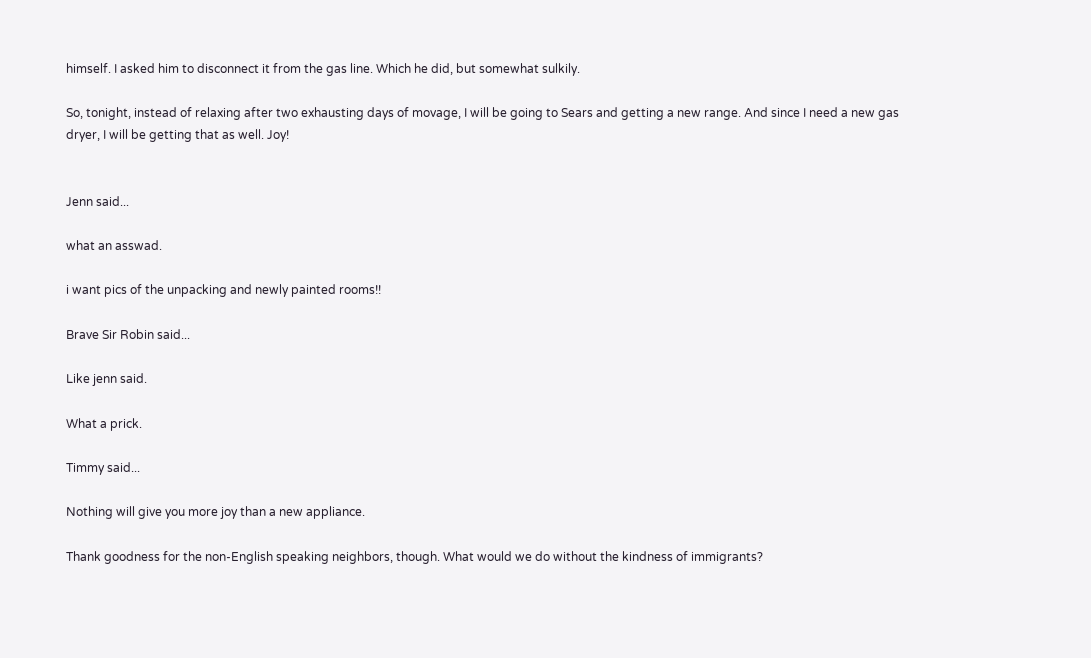himself. I asked him to disconnect it from the gas line. Which he did, but somewhat sulkily.

So, tonight, instead of relaxing after two exhausting days of movage, I will be going to Sears and getting a new range. And since I need a new gas dryer, I will be getting that as well. Joy!


Jenn said...

what an asswad.

i want pics of the unpacking and newly painted rooms!!

Brave Sir Robin said...

Like jenn said.

What a prick.

Timmy said...

Nothing will give you more joy than a new appliance.

Thank goodness for the non-English speaking neighbors, though. What would we do without the kindness of immigrants?